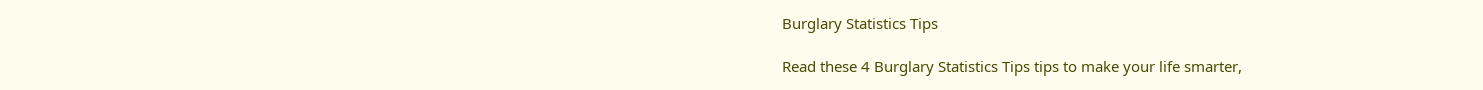Burglary Statistics Tips

Read these 4 Burglary Statistics Tips tips to make your life smarter,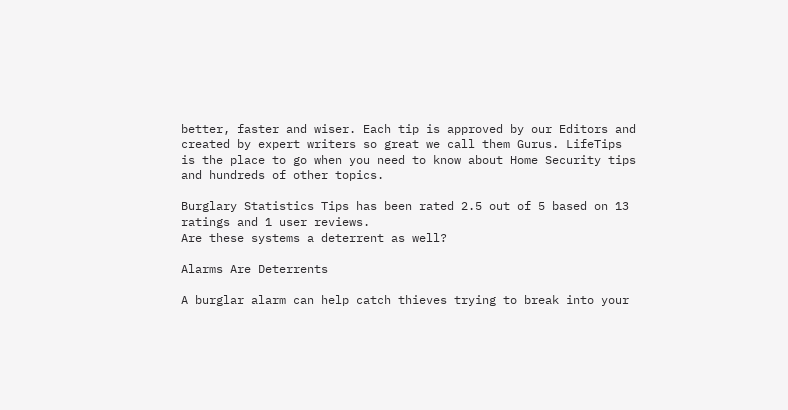better, faster and wiser. Each tip is approved by our Editors and created by expert writers so great we call them Gurus. LifeTips is the place to go when you need to know about Home Security tips and hundreds of other topics.

Burglary Statistics Tips has been rated 2.5 out of 5 based on 13 ratings and 1 user reviews.
Are these systems a deterrent as well?

Alarms Are Deterrents

A burglar alarm can help catch thieves trying to break into your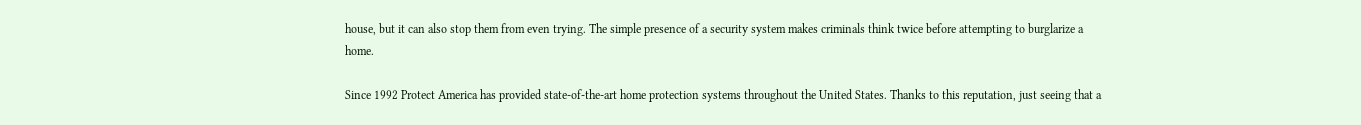house, but it can also stop them from even trying. The simple presence of a security system makes criminals think twice before attempting to burglarize a home.

Since 1992 Protect America has provided state-of-the-art home protection systems throughout the United States. Thanks to this reputation, just seeing that a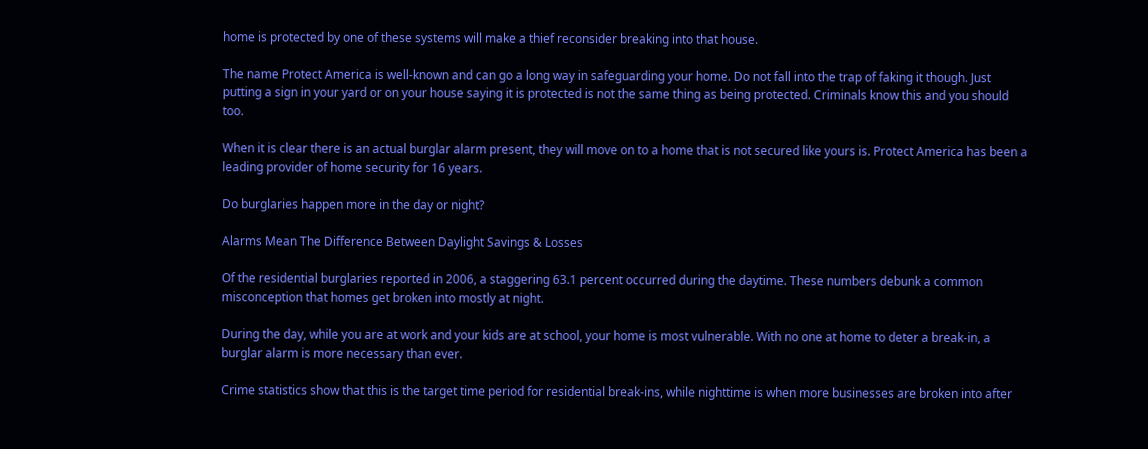home is protected by one of these systems will make a thief reconsider breaking into that house.

The name Protect America is well-known and can go a long way in safeguarding your home. Do not fall into the trap of faking it though. Just putting a sign in your yard or on your house saying it is protected is not the same thing as being protected. Criminals know this and you should too.

When it is clear there is an actual burglar alarm present, they will move on to a home that is not secured like yours is. Protect America has been a leading provider of home security for 16 years.

Do burglaries happen more in the day or night?

Alarms Mean The Difference Between Daylight Savings & Losses

Of the residential burglaries reported in 2006, a staggering 63.1 percent occurred during the daytime. These numbers debunk a common misconception that homes get broken into mostly at night.

During the day, while you are at work and your kids are at school, your home is most vulnerable. With no one at home to deter a break-in, a burglar alarm is more necessary than ever.

Crime statistics show that this is the target time period for residential break-ins, while nighttime is when more businesses are broken into after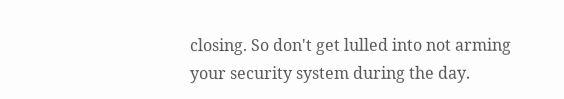closing. So don't get lulled into not arming your security system during the day.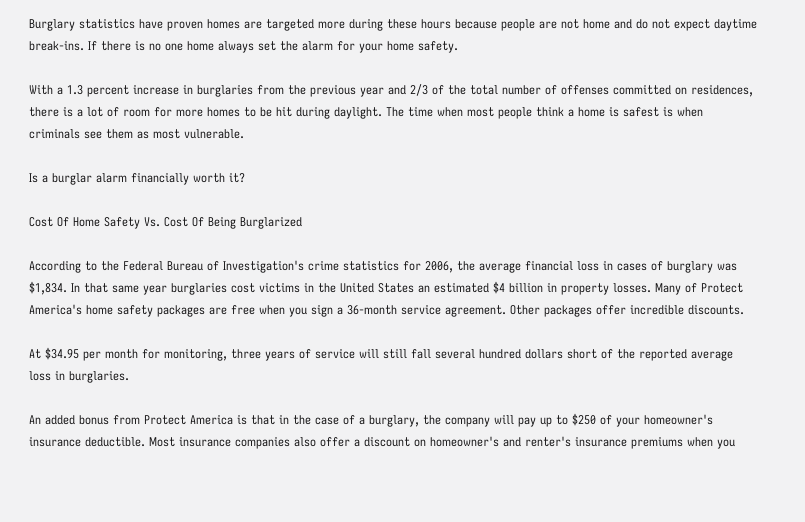Burglary statistics have proven homes are targeted more during these hours because people are not home and do not expect daytime break-ins. If there is no one home always set the alarm for your home safety.

With a 1.3 percent increase in burglaries from the previous year and 2/3 of the total number of offenses committed on residences, there is a lot of room for more homes to be hit during daylight. The time when most people think a home is safest is when criminals see them as most vulnerable.

Is a burglar alarm financially worth it?

Cost Of Home Safety Vs. Cost Of Being Burglarized

According to the Federal Bureau of Investigation's crime statistics for 2006, the average financial loss in cases of burglary was $1,834. In that same year burglaries cost victims in the United States an estimated $4 billion in property losses. Many of Protect America's home safety packages are free when you sign a 36-month service agreement. Other packages offer incredible discounts.

At $34.95 per month for monitoring, three years of service will still fall several hundred dollars short of the reported average loss in burglaries.

An added bonus from Protect America is that in the case of a burglary, the company will pay up to $250 of your homeowner's insurance deductible. Most insurance companies also offer a discount on homeowner's and renter's insurance premiums when you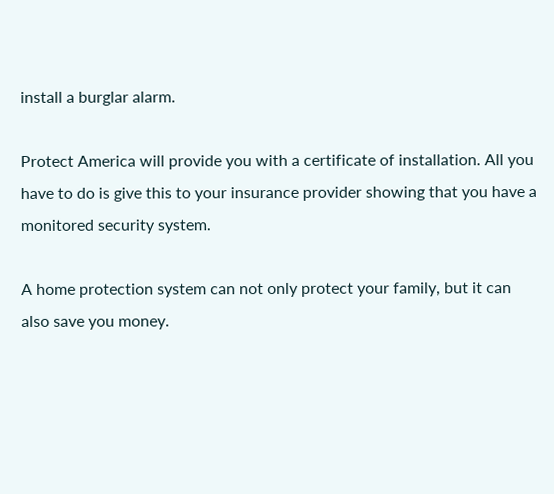install a burglar alarm.

Protect America will provide you with a certificate of installation. All you have to do is give this to your insurance provider showing that you have a monitored security system.

A home protection system can not only protect your family, but it can also save you money.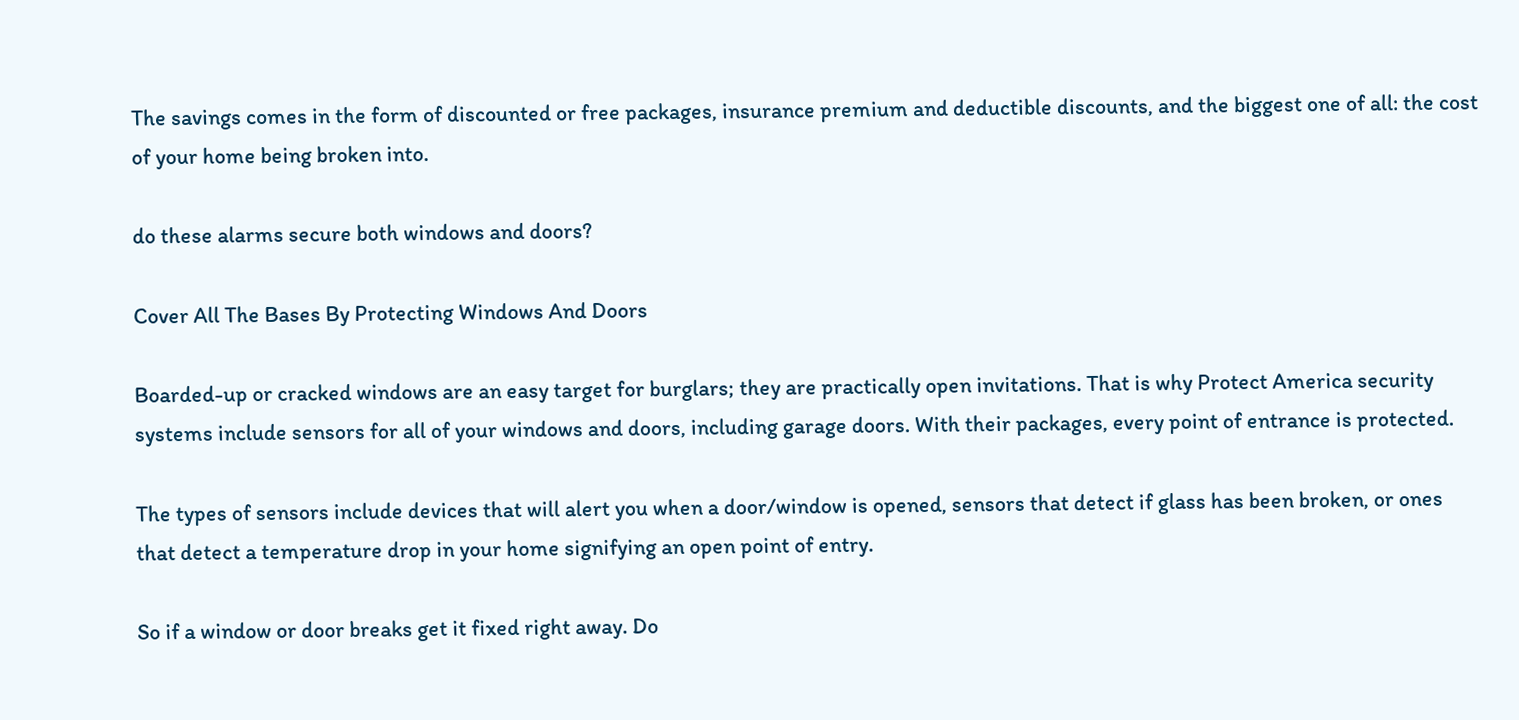The savings comes in the form of discounted or free packages, insurance premium and deductible discounts, and the biggest one of all: the cost of your home being broken into.

do these alarms secure both windows and doors?

Cover All The Bases By Protecting Windows And Doors

Boarded-up or cracked windows are an easy target for burglars; they are practically open invitations. That is why Protect America security systems include sensors for all of your windows and doors, including garage doors. With their packages, every point of entrance is protected.

The types of sensors include devices that will alert you when a door/window is opened, sensors that detect if glass has been broken, or ones that detect a temperature drop in your home signifying an open point of entry.

So if a window or door breaks get it fixed right away. Do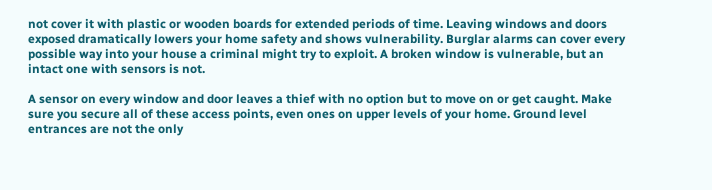not cover it with plastic or wooden boards for extended periods of time. Leaving windows and doors exposed dramatically lowers your home safety and shows vulnerability. Burglar alarms can cover every possible way into your house a criminal might try to exploit. A broken window is vulnerable, but an intact one with sensors is not.

A sensor on every window and door leaves a thief with no option but to move on or get caught. Make sure you secure all of these access points, even ones on upper levels of your home. Ground level entrances are not the only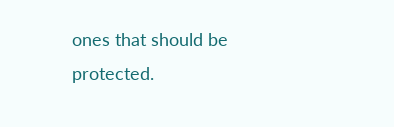ones that should be protected.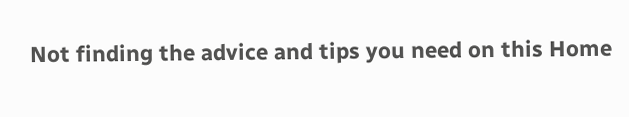Not finding the advice and tips you need on this Home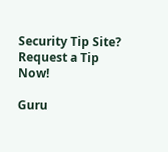Security Tip Site? Request a Tip Now!

Guru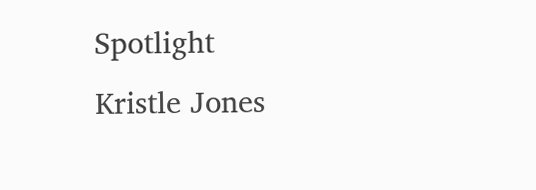Spotlight
Kristle Jones